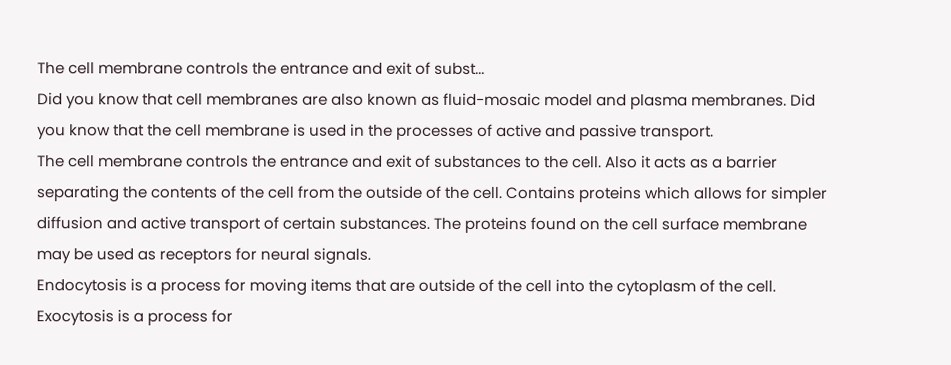The cell membrane controls the entrance and exit of subst...
Did you know that cell membranes are also known as fluid-mosaic model and plasma membranes. Did you know that the cell membrane is used in the processes of active and passive transport.
The cell membrane controls the entrance and exit of substances to the cell. Also it acts as a barrier separating the contents of the cell from the outside of the cell. Contains proteins which allows for simpler diffusion and active transport of certain substances. The proteins found on the cell surface membrane may be used as receptors for neural signals.
Endocytosis is a process for moving items that are outside of the cell into the cytoplasm of the cell. Exocytosis is a process for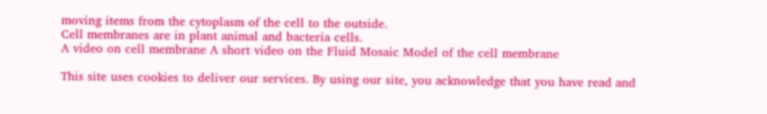moving items from the cytoplasm of the cell to the outside.
Cell membranes are in plant animal and bacteria cells.
A video on cell membrane A short video on the Fluid Mosaic Model of the cell membrane

This site uses cookies to deliver our services. By using our site, you acknowledge that you have read and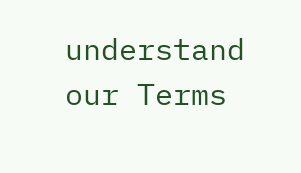understand our Terms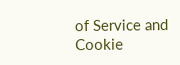of Service and Cookie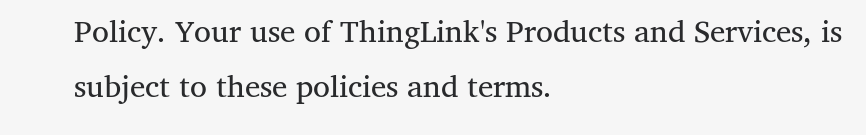Policy. Your use of ThingLink's Products and Services, is subject to these policies and terms.